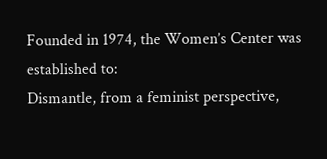Founded in 1974, the Women’s Center was established to:
Dismantle, from a feminist perspective,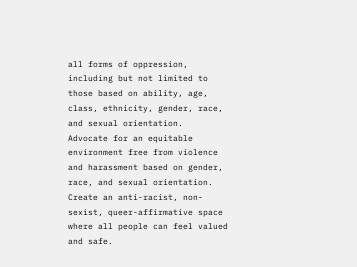all forms of oppression, including but not limited to those based on ability, age, class, ethnicity, gender, race, and sexual orientation.
Advocate for an equitable environment free from violence and harassment based on gender, race, and sexual orientation.
Create an anti-racist, non-sexist, queer-affirmative space where all people can feel valued and safe.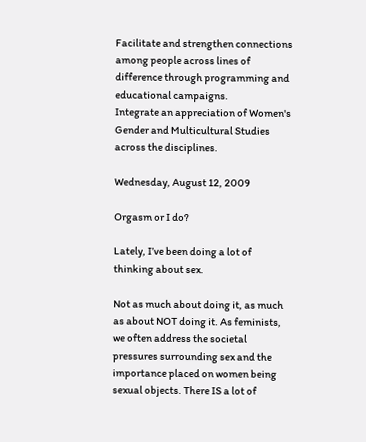Facilitate and strengthen connections among people across lines of difference through programming and educational campaigns.
Integrate an appreciation of Women's Gender and Multicultural Studies across the disciplines.

Wednesday, August 12, 2009

Orgasm or I do?

Lately, I’ve been doing a lot of thinking about sex.

Not as much about doing it, as much as about NOT doing it. As feminists, we often address the societal pressures surrounding sex and the importance placed on women being sexual objects. There IS a lot of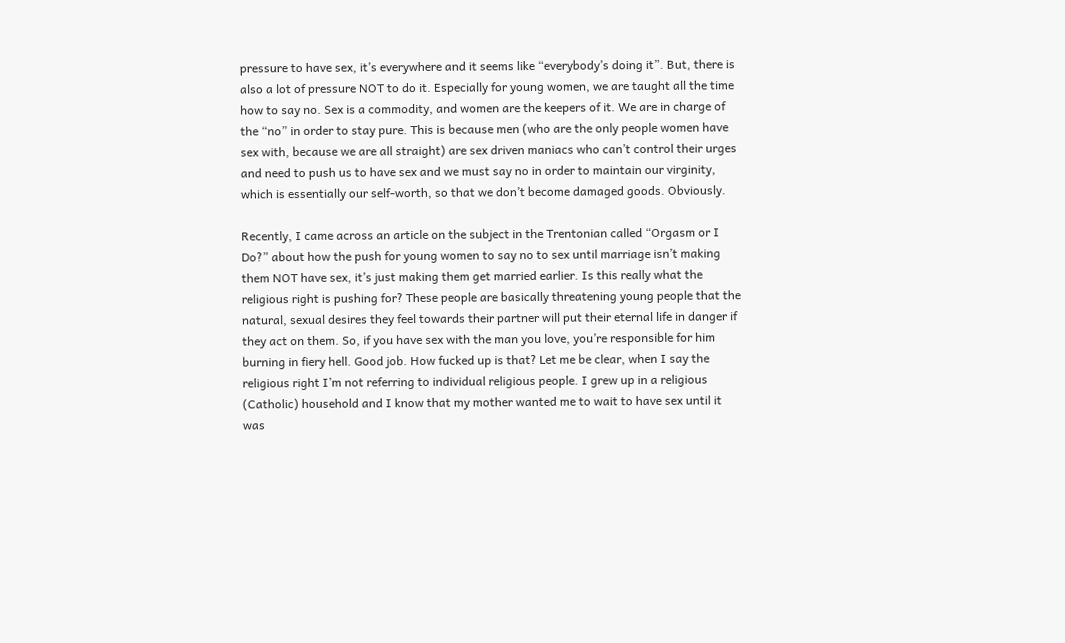pressure to have sex, it’s everywhere and it seems like “everybody’s doing it”. But, there is also a lot of pressure NOT to do it. Especially for young women, we are taught all the time how to say no. Sex is a commodity, and women are the keepers of it. We are in charge of the “no” in order to stay pure. This is because men (who are the only people women have sex with, because we are all straight) are sex driven maniacs who can’t control their urges and need to push us to have sex and we must say no in order to maintain our virginity, which is essentially our self-worth, so that we don’t become damaged goods. Obviously.

Recently, I came across an article on the subject in the Trentonian called “Orgasm or I Do?” about how the push for young women to say no to sex until marriage isn’t making them NOT have sex, it’s just making them get married earlier. Is this really what the religious right is pushing for? These people are basically threatening young people that the natural, sexual desires they feel towards their partner will put their eternal life in danger if they act on them. So, if you have sex with the man you love, you’re responsible for him burning in fiery hell. Good job. How fucked up is that? Let me be clear, when I say the religious right I’m not referring to individual religious people. I grew up in a religious (Catholic) household and I know that my mother wanted me to wait to have sex until it was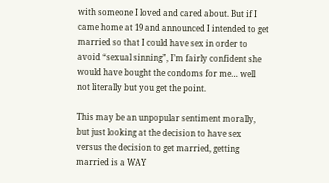with someone I loved and cared about. But if I came home at 19 and announced I intended to get married so that I could have sex in order to avoid “sexual sinning”, I’m fairly confident she would have bought the condoms for me… well not literally but you get the point.

This may be an unpopular sentiment morally, but just looking at the decision to have sex versus the decision to get married, getting married is a WAY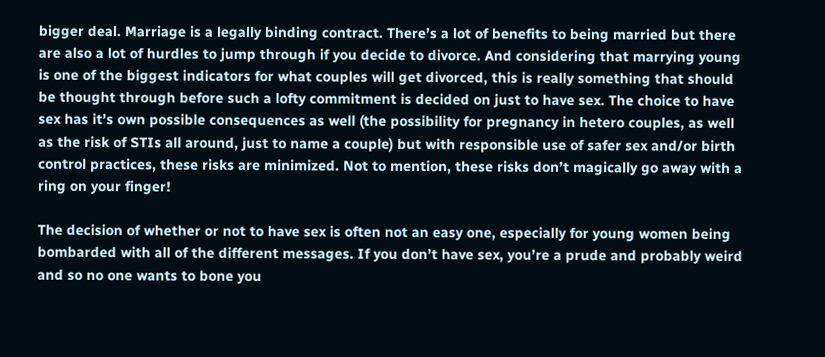bigger deal. Marriage is a legally binding contract. There’s a lot of benefits to being married but there are also a lot of hurdles to jump through if you decide to divorce. And considering that marrying young is one of the biggest indicators for what couples will get divorced, this is really something that should be thought through before such a lofty commitment is decided on just to have sex. The choice to have sex has it’s own possible consequences as well (the possibility for pregnancy in hetero couples, as well as the risk of STIs all around, just to name a couple) but with responsible use of safer sex and/or birth control practices, these risks are minimized. Not to mention, these risks don’t magically go away with a ring on your finger!

The decision of whether or not to have sex is often not an easy one, especially for young women being bombarded with all of the different messages. If you don’t have sex, you’re a prude and probably weird and so no one wants to bone you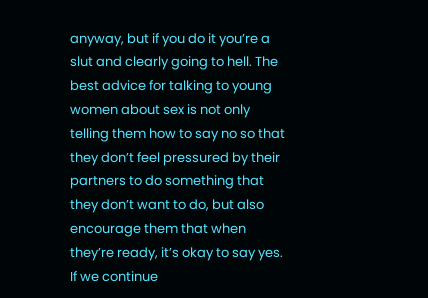anyway, but if you do it you’re a slut and clearly going to hell. The best advice for talking to young women about sex is not only telling them how to say no so that they don’t feel pressured by their partners to do something that they don’t want to do, but also encourage them that when they’re ready, it’s okay to say yes. If we continue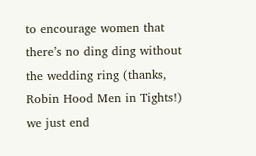to encourage women that there’s no ding ding without the wedding ring (thanks, Robin Hood Men in Tights!) we just end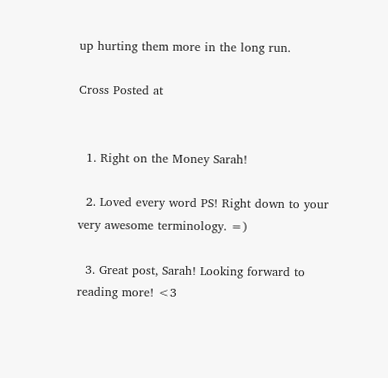up hurting them more in the long run.

Cross Posted at


  1. Right on the Money Sarah!

  2. Loved every word PS! Right down to your very awesome terminology. =)

  3. Great post, Sarah! Looking forward to reading more! <3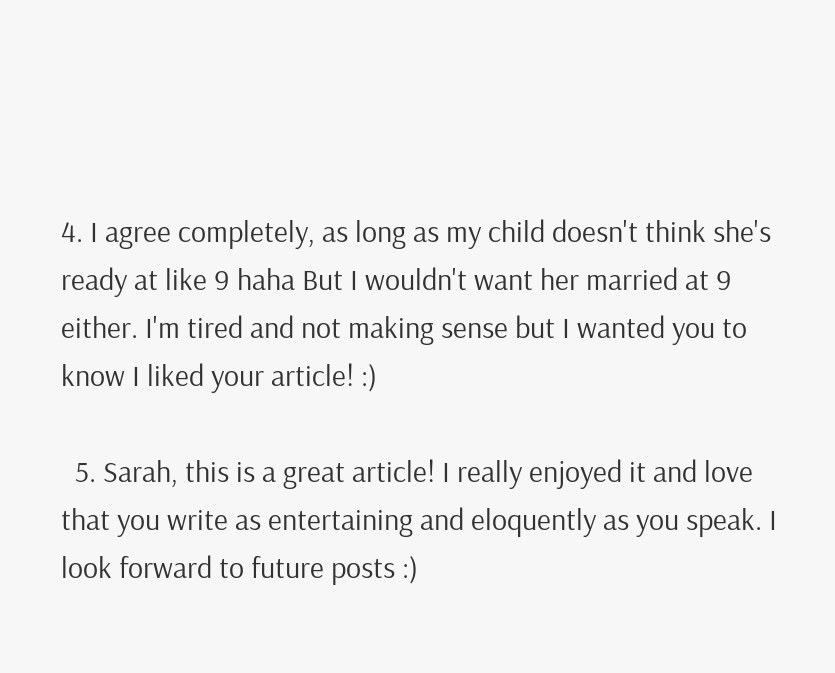4. I agree completely, as long as my child doesn't think she's ready at like 9 haha But I wouldn't want her married at 9 either. I'm tired and not making sense but I wanted you to know I liked your article! :)

  5. Sarah, this is a great article! I really enjoyed it and love that you write as entertaining and eloquently as you speak. I look forward to future posts :)